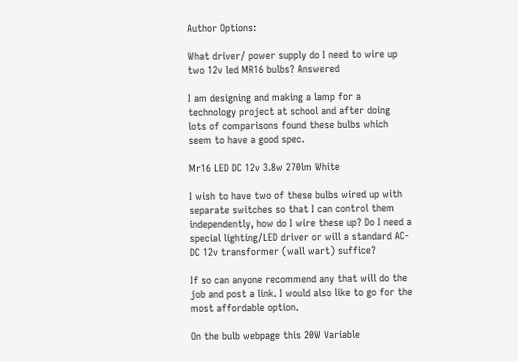Author Options:

What driver/ power supply do I need to wire up two 12v led MR16 bulbs? Answered

I am designing and making a lamp for a technology project at school and after doing lots of comparisons found these bulbs which seem to have a good spec.

Mr16 LED DC 12v 3.8w 270lm White

I wish to have two of these bulbs wired up with separate switches so that I can control them independently, how do I wire these up? Do I need a special lighting/LED driver or will a standard AC-DC 12v transformer (wall wart) suffice?

If so can anyone recommend any that will do the job and post a link. I would also like to go for the most affordable option.

On the bulb webpage this 20W Variable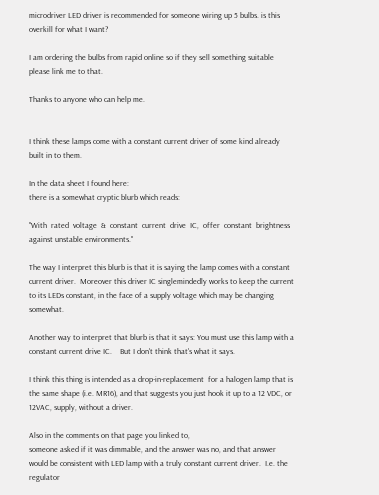microdriver LED driver is recommended for someone wiring up 5 bulbs. is this overkill for what I want?

I am ordering the bulbs from rapid online so if they sell something suitable please link me to that.

Thanks to anyone who can help me.


I think these lamps come with a constant current driver of some kind already built in to them.

In the data sheet I found here:
there is a somewhat cryptic blurb which reads:

"With  rated  voltage  &  constant  current  drive  IC,  offer  constant  brightness  against unstable environments."

The way I interpret this blurb is that it is saying the lamp comes with a constant current driver.  Moreover this driver IC singlemindedly works to keep the current to its LEDs constant, in the face of a supply voltage which may be changing somewhat.

Another way to interpret that blurb is that it says: You must use this lamp with a constant current drive IC.    But I don't think that's what it says.

I think this thing is intended as a drop-in-replacement  for a halogen lamp that is the same shape (i.e. MR16), and that suggests you just hook it up to a 12 VDC, or 12VAC, supply, without a driver.

Also in the comments on that page you linked to,
someone asked if it was dimmable, and the answer was no, and that answer would be consistent with LED lamp with a truly constant current driver.  I.e. the regulator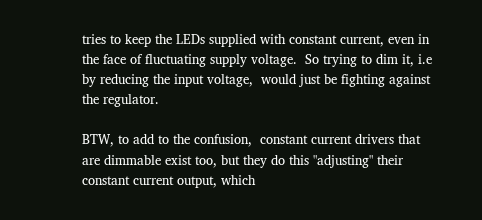tries to keep the LEDs supplied with constant current, even in the face of fluctuating supply voltage.  So trying to dim it, i.e by reducing the input voltage,  would just be fighting against the regulator.

BTW, to add to the confusion,  constant current drivers that are dimmable exist too, but they do this "adjusting" their constant current output, which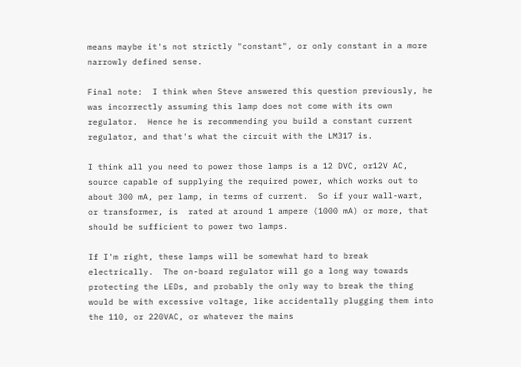means maybe it's not strictly "constant", or only constant in a more narrowly defined sense.

Final note:  I think when Steve answered this question previously, he was incorrectly assuming this lamp does not come with its own regulator.  Hence he is recommending you build a constant current regulator, and that's what the circuit with the LM317 is.

I think all you need to power those lamps is a 12 DVC, or12V AC, source capable of supplying the required power, which works out to about 300 mA, per lamp, in terms of current.  So if your wall-wart, or transformer, is  rated at around 1 ampere (1000 mA) or more, that should be sufficient to power two lamps.

If I'm right, these lamps will be somewhat hard to break electrically.  The on-board regulator will go a long way towards protecting the LEDs, and probably the only way to break the thing would be with excessive voltage, like accidentally plugging them into the 110, or 220VAC, or whatever the mains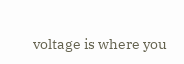voltage is where you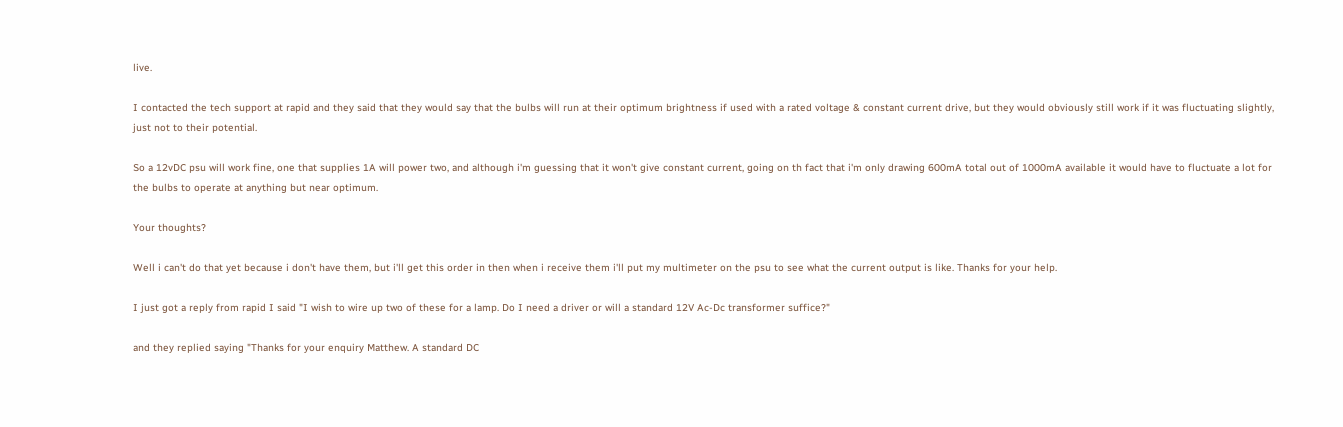live.

I contacted the tech support at rapid and they said that they would say that the bulbs will run at their optimum brightness if used with a rated voltage & constant current drive, but they would obviously still work if it was fluctuating slightly, just not to their potential.

So a 12vDC psu will work fine, one that supplies 1A will power two, and although i'm guessing that it won't give constant current, going on th fact that i'm only drawing 600mA total out of 1000mA available it would have to fluctuate a lot for the bulbs to operate at anything but near optimum.

Your thoughts?

Well i can't do that yet because i don't have them, but i'll get this order in then when i receive them i'll put my multimeter on the psu to see what the current output is like. Thanks for your help.

I just got a reply from rapid I said "I wish to wire up two of these for a lamp. Do I need a driver or will a standard 12V Ac-Dc transformer suffice?"

and they replied saying "Thanks for your enquiry Matthew. A standard DC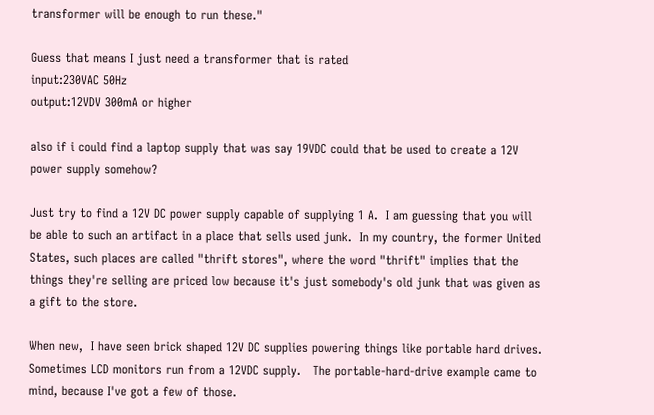transformer will be enough to run these."

Guess that means I just need a transformer that is rated
input:230VAC 50Hz
output:12VDV 300mA or higher

also if i could find a laptop supply that was say 19VDC could that be used to create a 12V power supply somehow?

Just try to find a 12V DC power supply capable of supplying 1 A.  I am guessing that you will be able to such an artifact in a place that sells used junk.  In my country, the former United States, such places are called "thrift stores", where the word "thrift" implies that the things they're selling are priced low because it's just somebody's old junk that was given as a gift to the store.

When new,  I have seen brick shaped 12V DC supplies powering things like portable hard drives.  Sometimes LCD monitors run from a 12VDC supply.   The portable-hard-drive example came to mind, because I've got a few of those.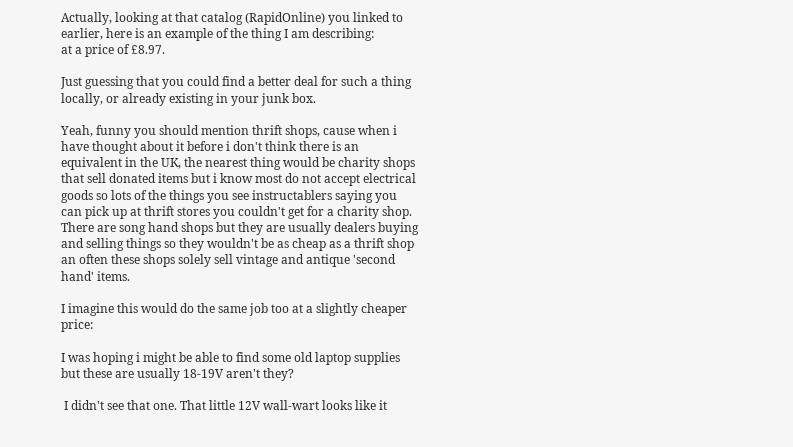Actually, looking at that catalog (RapidOnline) you linked to earlier, here is an example of the thing I am describing:
at a price of £8.97.

Just guessing that you could find a better deal for such a thing locally, or already existing in your junk box.

Yeah, funny you should mention thrift shops, cause when i have thought about it before i don't think there is an equivalent in the UK, the nearest thing would be charity shops that sell donated items but i know most do not accept electrical goods so lots of the things you see instructablers saying you can pick up at thrift stores you couldn't get for a charity shop. There are song hand shops but they are usually dealers buying and selling things so they wouldn't be as cheap as a thrift shop an often these shops solely sell vintage and antique 'second hand' items.

I imagine this would do the same job too at a slightly cheaper price:

I was hoping i might be able to find some old laptop supplies but these are usually 18-19V aren't they?

 I didn't see that one. That little 12V wall-wart looks like it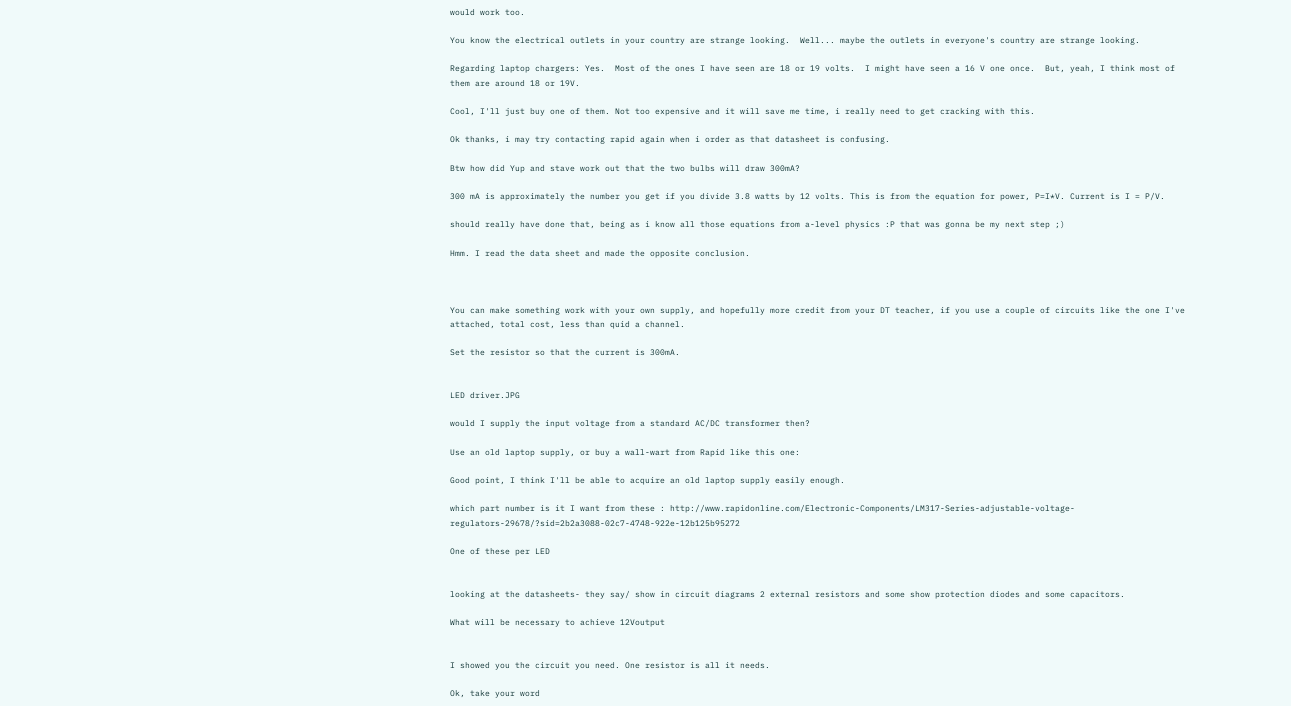would work too.

You know the electrical outlets in your country are strange looking.  Well... maybe the outlets in everyone's country are strange looking.

Regarding laptop chargers: Yes.  Most of the ones I have seen are 18 or 19 volts.  I might have seen a 16 V one once.  But, yeah, I think most of them are around 18 or 19V.

Cool, I'll just buy one of them. Not too expensive and it will save me time, i really need to get cracking with this.

Ok thanks, i may try contacting rapid again when i order as that datasheet is confusing.

Btw how did Yup and stave work out that the two bulbs will draw 300mA?

300 mA is approximately the number you get if you divide 3.8 watts by 12 volts. This is from the equation for power, P=I*V. Current is I = P/V.

should really have done that, being as i know all those equations from a-level physics :P that was gonna be my next step ;)

Hmm. I read the data sheet and made the opposite conclusion.



You can make something work with your own supply, and hopefully more credit from your DT teacher, if you use a couple of circuits like the one I've attached, total cost, less than quid a channel.

Set the resistor so that the current is 300mA.


LED driver.JPG

would I supply the input voltage from a standard AC/DC transformer then?

Use an old laptop supply, or buy a wall-wart from Rapid like this one:

Good point, I think I'll be able to acquire an old laptop supply easily enough.

which part number is it I want from these : http://www.rapidonline.com/Electronic-Components/LM317-Series-adjustable-voltage-regulators-29678/?sid=2b2a3088-02c7-4748-922e-12b125b95272

One of these per LED


looking at the datasheets- they say/ show in circuit diagrams 2 external resistors and some show protection diodes and some capacitors.

What will be necessary to achieve 12Voutput


I showed you the circuit you need. One resistor is all it needs.

Ok, take your word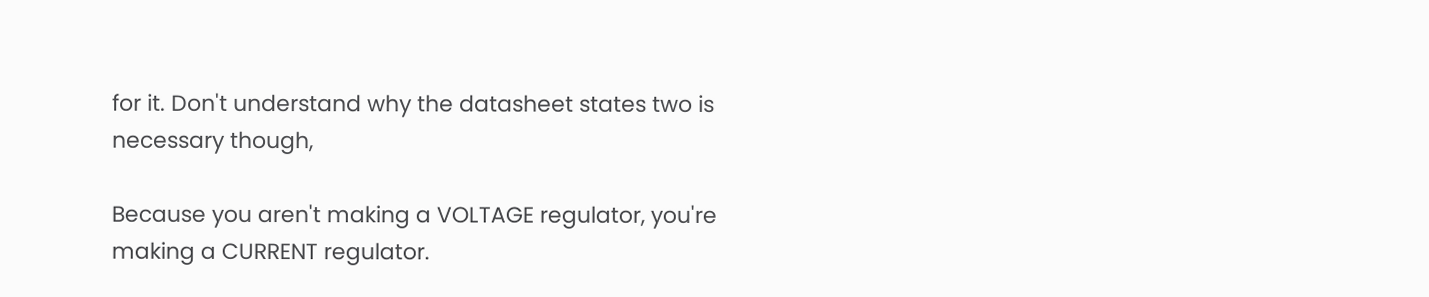for it. Don't understand why the datasheet states two is necessary though,

Because you aren't making a VOLTAGE regulator, you're making a CURRENT regulator.